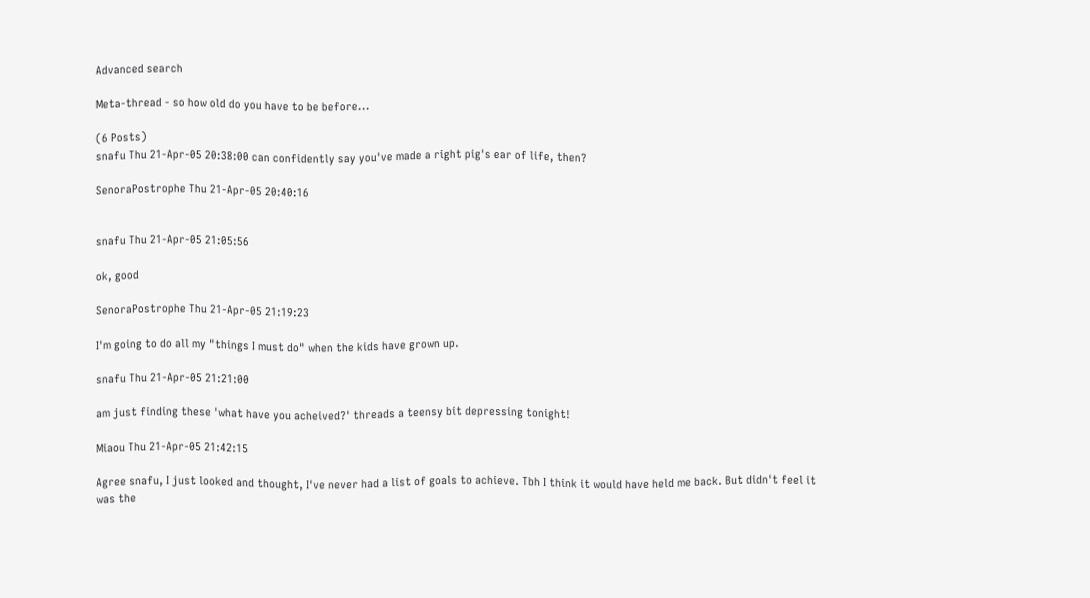Advanced search

Meta-thread - so how old do you have to be before...

(6 Posts)
snafu Thu 21-Apr-05 20:38:00 can confidently say you've made a right pig's ear of life, then?

SenoraPostrophe Thu 21-Apr-05 20:40:16


snafu Thu 21-Apr-05 21:05:56

ok, good

SenoraPostrophe Thu 21-Apr-05 21:19:23

I'm going to do all my "things I must do" when the kids have grown up.

snafu Thu 21-Apr-05 21:21:00

am just finding these 'what have you acheived?' threads a teensy bit depressing tonight!

Miaou Thu 21-Apr-05 21:42:15

Agree snafu, I just looked and thought, I've never had a list of goals to achieve. Tbh I think it would have held me back. But didn't feel it was the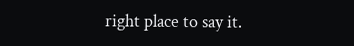right place to say it.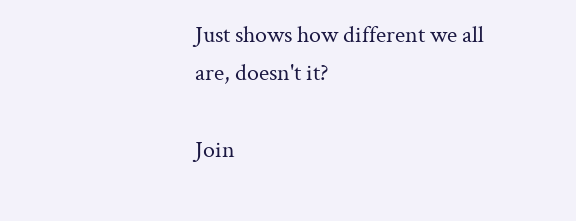Just shows how different we all are, doesn't it?

Join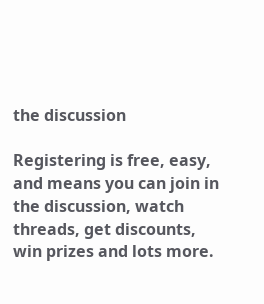the discussion

Registering is free, easy, and means you can join in the discussion, watch threads, get discounts, win prizes and lots more.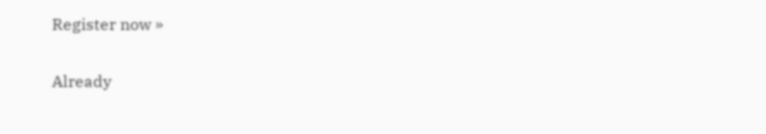Register now »

Already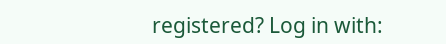registered? Log in with: